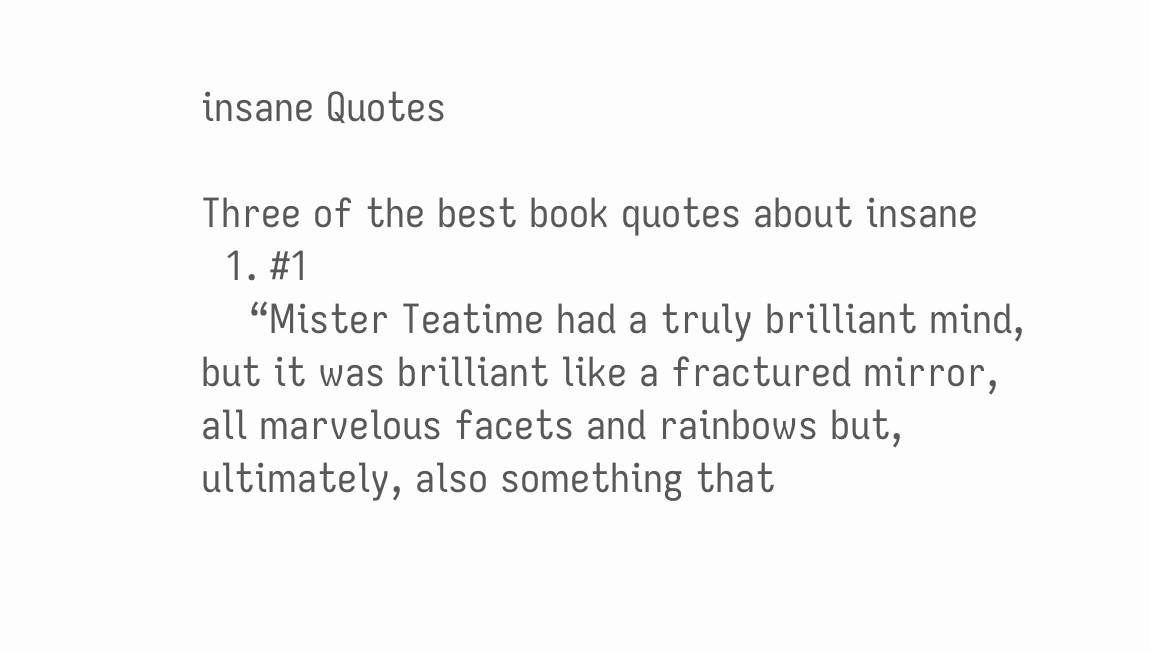insane Quotes

Three of the best book quotes about insane
  1. #1
    “Mister Teatime had a truly brilliant mind, but it was brilliant like a fractured mirror, all marvelous facets and rainbows but, ultimately, also something that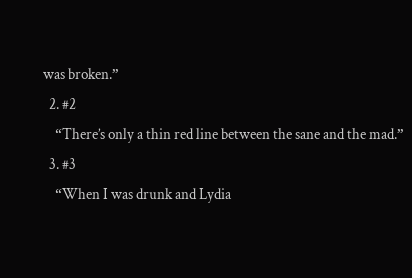was broken.”
  2. #2
    “There’s only a thin red line between the sane and the mad.”
  3. #3
    “When I was drunk and Lydia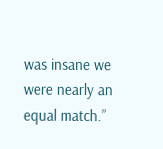was insane we were nearly an equal match.”